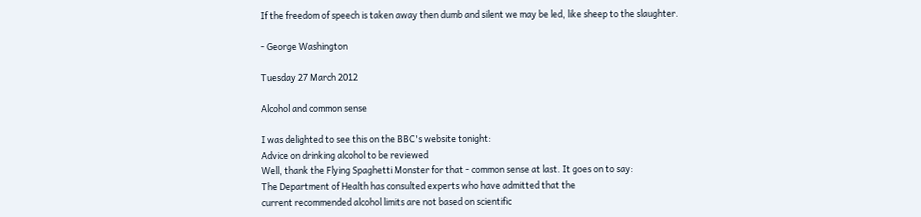If the freedom of speech is taken away then dumb and silent we may be led, like sheep to the slaughter.

- George Washington

Tuesday 27 March 2012

Alcohol and common sense

I was delighted to see this on the BBC's website tonight:
Advice on drinking alcohol to be reviewed
Well, thank the Flying Spaghetti Monster for that - common sense at last. It goes on to say:
The Department of Health has consulted experts who have admitted that the
current recommended alcohol limits are not based on scientific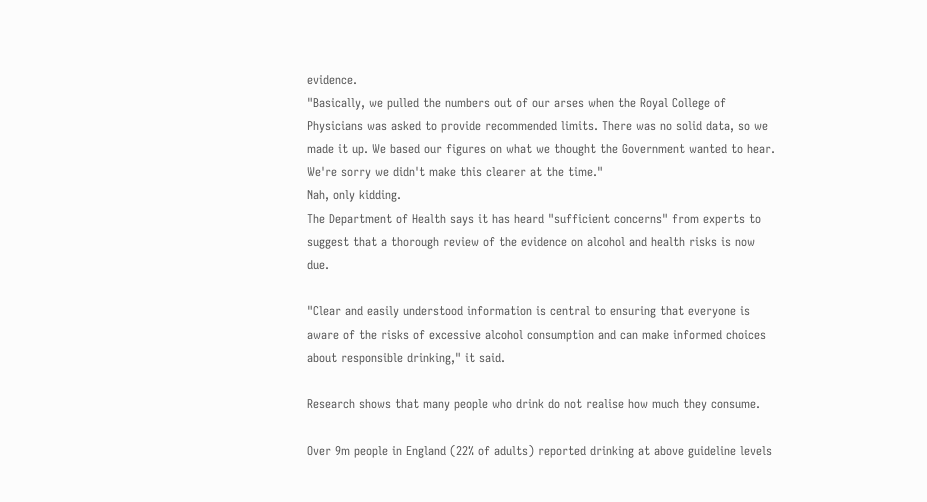evidence.
"Basically, we pulled the numbers out of our arses when the Royal College of
Physicians was asked to provide recommended limits. There was no solid data, so we made it up. We based our figures on what we thought the Government wanted to hear. We're sorry we didn't make this clearer at the time."
Nah, only kidding.
The Department of Health says it has heard "sufficient concerns" from experts to suggest that a thorough review of the evidence on alcohol and health risks is now due.

"Clear and easily understood information is central to ensuring that everyone is aware of the risks of excessive alcohol consumption and can make informed choices about responsible drinking," it said.

Research shows that many people who drink do not realise how much they consume.

Over 9m people in England (22% of adults) reported drinking at above guideline levels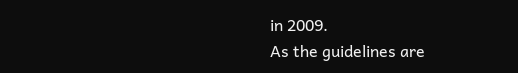in 2009.
As the guidelines are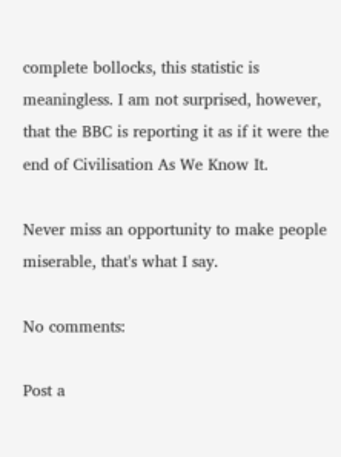complete bollocks, this statistic is meaningless. I am not surprised, however, that the BBC is reporting it as if it were the end of Civilisation As We Know It.

Never miss an opportunity to make people miserable, that's what I say.

No comments:

Post a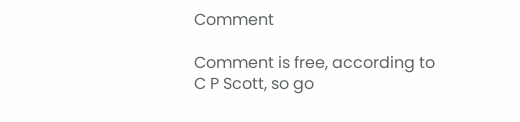Comment

Comment is free, according to C P Scott, so go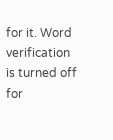for it. Word verification is turned off for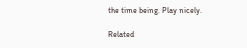the time being. Play nicely.

Related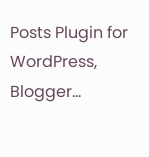Posts Plugin for WordPress, Blogger...